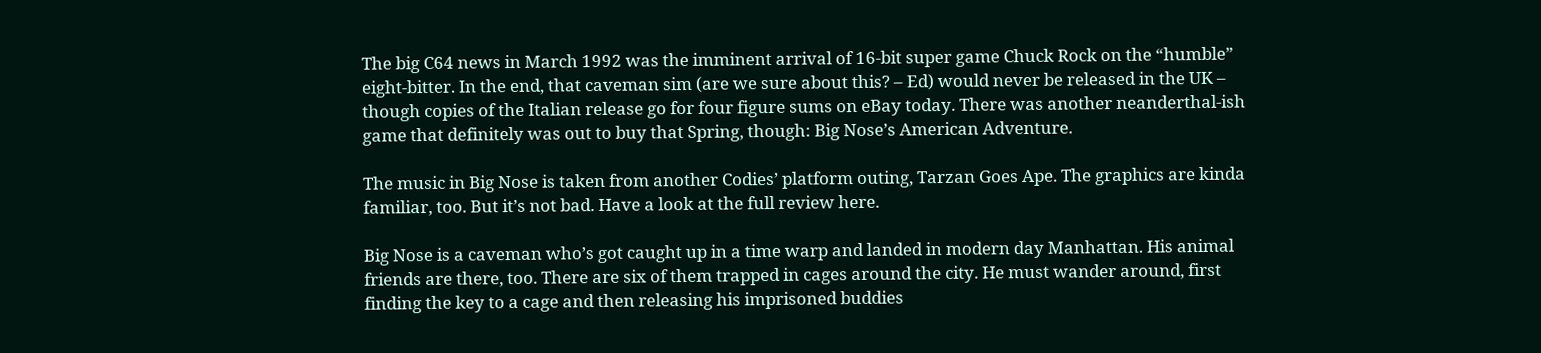The big C64 news in March 1992 was the imminent arrival of 16-bit super game Chuck Rock on the “humble” eight-bitter. In the end, that caveman sim (are we sure about this? – Ed) would never be released in the UK – though copies of the Italian release go for four figure sums on eBay today. There was another neanderthal-ish game that definitely was out to buy that Spring, though: Big Nose’s American Adventure.

The music in Big Nose is taken from another Codies’ platform outing, Tarzan Goes Ape. The graphics are kinda familiar, too. But it’s not bad. Have a look at the full review here.

Big Nose is a caveman who’s got caught up in a time warp and landed in modern day Manhattan. His animal friends are there, too. There are six of them trapped in cages around the city. He must wander around, first finding the key to a cage and then releasing his imprisoned buddies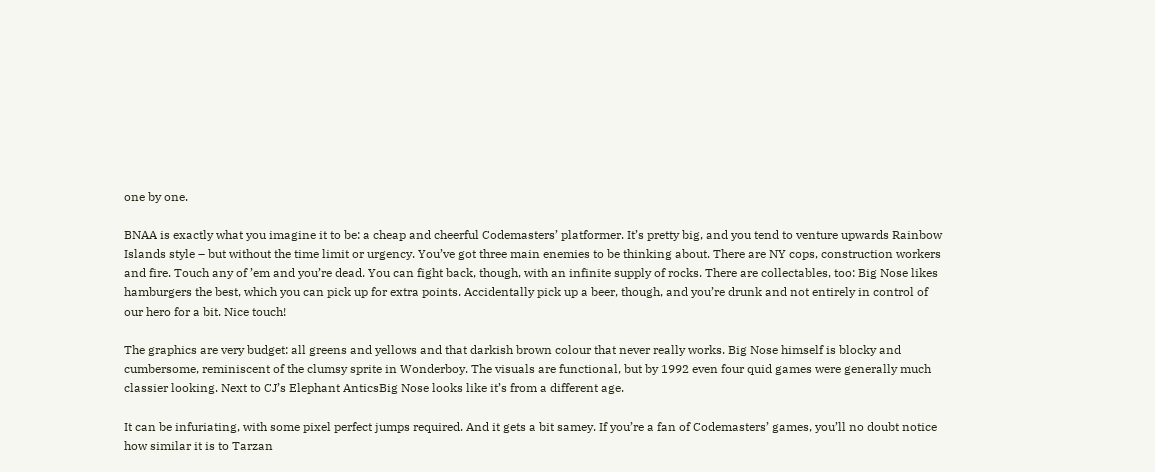one by one.

BNAA is exactly what you imagine it to be: a cheap and cheerful Codemasters’ platformer. It’s pretty big, and you tend to venture upwards Rainbow Islands style – but without the time limit or urgency. You’ve got three main enemies to be thinking about. There are NY cops, construction workers and fire. Touch any of ’em and you’re dead. You can fight back, though, with an infinite supply of rocks. There are collectables, too: Big Nose likes hamburgers the best, which you can pick up for extra points. Accidentally pick up a beer, though, and you’re drunk and not entirely in control of our hero for a bit. Nice touch!

The graphics are very budget: all greens and yellows and that darkish brown colour that never really works. Big Nose himself is blocky and cumbersome, reminiscent of the clumsy sprite in Wonderboy. The visuals are functional, but by 1992 even four quid games were generally much classier looking. Next to CJ’s Elephant AnticsBig Nose looks like it’s from a different age.

It can be infuriating, with some pixel perfect jumps required. And it gets a bit samey. If you’re a fan of Codemasters’ games, you’ll no doubt notice how similar it is to Tarzan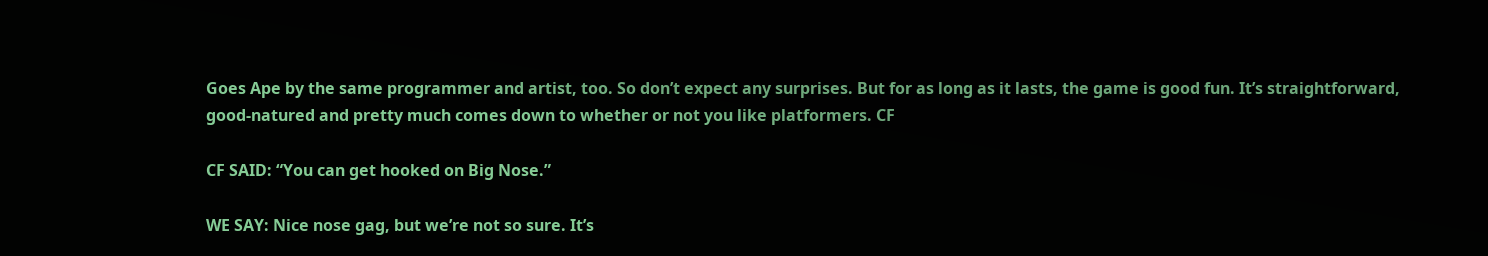Goes Ape by the same programmer and artist, too. So don’t expect any surprises. But for as long as it lasts, the game is good fun. It’s straightforward, good-natured and pretty much comes down to whether or not you like platformers. CF

CF SAID: “You can get hooked on Big Nose.”

WE SAY: Nice nose gag, but we’re not so sure. It’s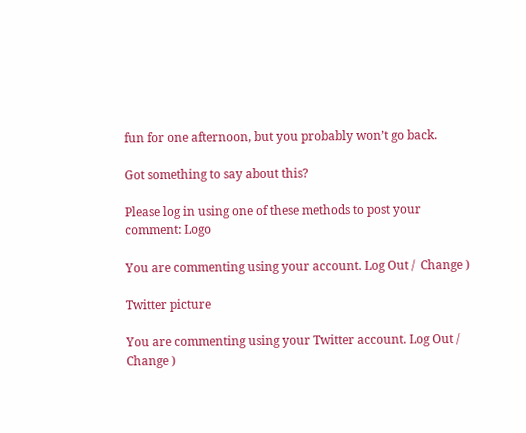fun for one afternoon, but you probably won’t go back.

Got something to say about this?

Please log in using one of these methods to post your comment: Logo

You are commenting using your account. Log Out /  Change )

Twitter picture

You are commenting using your Twitter account. Log Out /  Change )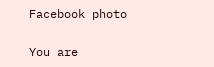Facebook photo

You are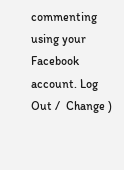commenting using your Facebook account. Log Out /  Change )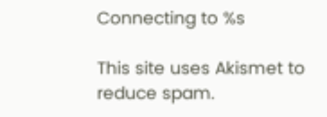Connecting to %s

This site uses Akismet to reduce spam.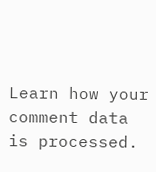Learn how your comment data is processed.